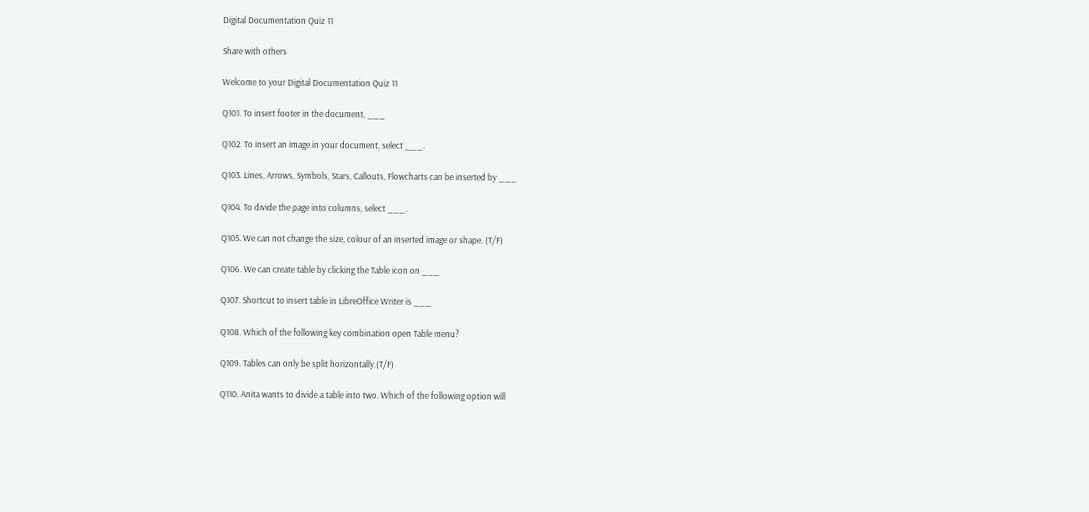Digital Documentation Quiz 11

Share with others

Welcome to your Digital Documentation Quiz 11

Q101. To insert footer in the document, ___

Q102. To insert an image in your document, select ___.

Q103. Lines, Arrows, Symbols, Stars, Callouts, Flowcharts can be inserted by ___

Q104. To divide the page into columns, select ___.

Q105. We can not change the size, colour of an inserted image or shape. (T/F)

Q106. We can create table by clicking the Table icon on ___

Q107. Shortcut to insert table in LibreOffice Writer is ___

Q108. Which of the following key combination open Table menu?

Q109. Tables can only be split horizontally.(T/F)

Q110. Anita wants to divide a table into two. Which of the following option will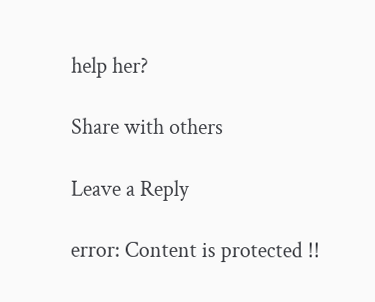help her?

Share with others

Leave a Reply

error: Content is protected !!